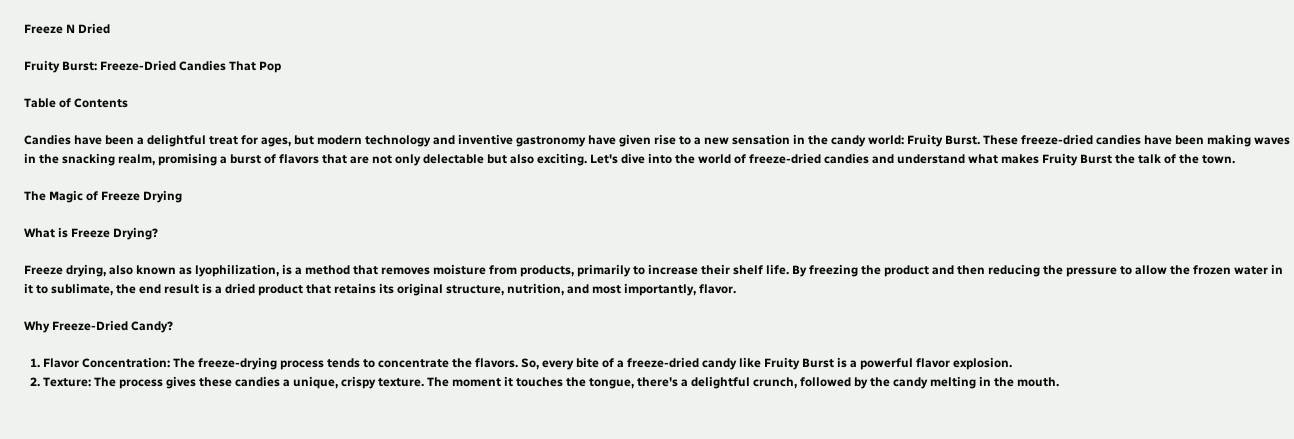Freeze N Dried

Fruity Burst: Freeze-Dried Candies That Pop

Table of Contents

Candies have been a delightful treat for ages, but modern technology and inventive gastronomy have given rise to a new sensation in the candy world: Fruity Burst. These freeze-dried candies have been making waves in the snacking realm, promising a burst of flavors that are not only delectable but also exciting. Let's dive into the world of freeze-dried candies and understand what makes Fruity Burst the talk of the town.

The Magic of Freeze Drying

What is Freeze Drying?

Freeze drying, also known as lyophilization, is a method that removes moisture from products, primarily to increase their shelf life. By freezing the product and then reducing the pressure to allow the frozen water in it to sublimate, the end result is a dried product that retains its original structure, nutrition, and most importantly, flavor.

Why Freeze-Dried Candy?

  1. Flavor Concentration: The freeze-drying process tends to concentrate the flavors. So, every bite of a freeze-dried candy like Fruity Burst is a powerful flavor explosion.
  2. Texture: The process gives these candies a unique, crispy texture. The moment it touches the tongue, there's a delightful crunch, followed by the candy melting in the mouth.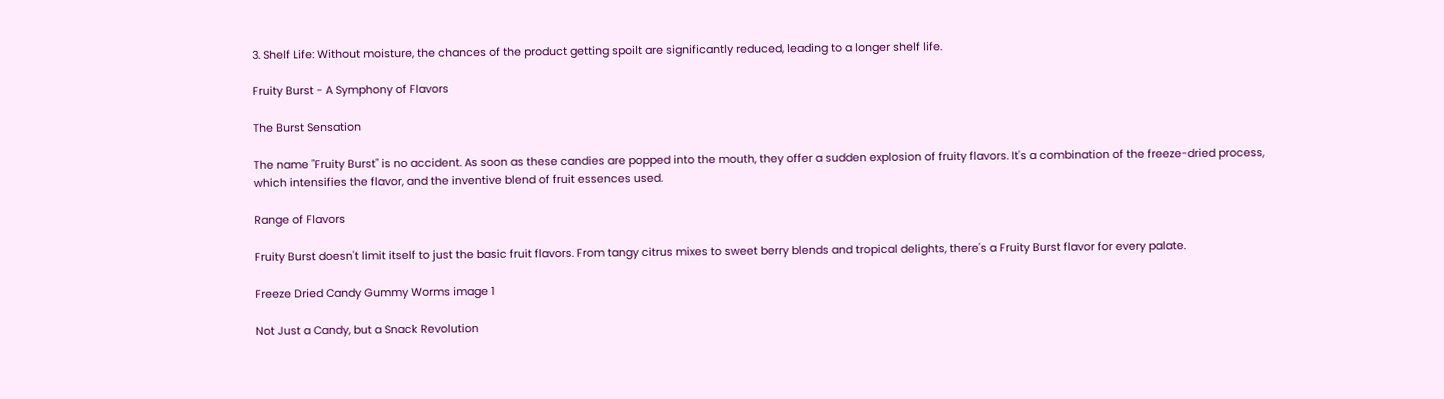3. Shelf Life: Without moisture, the chances of the product getting spoilt are significantly reduced, leading to a longer shelf life.

Fruity Burst - A Symphony of Flavors

The Burst Sensation

The name "Fruity Burst" is no accident. As soon as these candies are popped into the mouth, they offer a sudden explosion of fruity flavors. It's a combination of the freeze-dried process, which intensifies the flavor, and the inventive blend of fruit essences used.

Range of Flavors

Fruity Burst doesn't limit itself to just the basic fruit flavors. From tangy citrus mixes to sweet berry blends and tropical delights, there's a Fruity Burst flavor for every palate.

Freeze Dried Candy Gummy Worms image 1

Not Just a Candy, but a Snack Revolution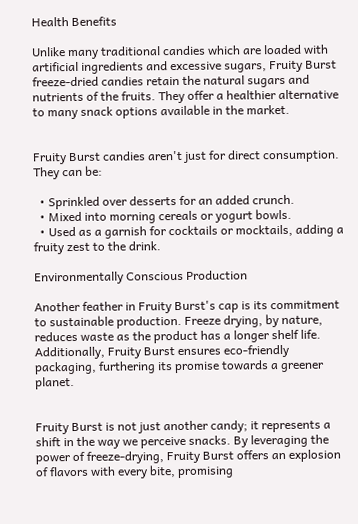Health Benefits

Unlike many traditional candies which are loaded with artificial ingredients and excessive sugars, Fruity Burst freeze-dried candies retain the natural sugars and nutrients of the fruits. They offer a healthier alternative to many snack options available in the market.


Fruity Burst candies aren't just for direct consumption. They can be:

  • Sprinkled over desserts for an added crunch.
  • Mixed into morning cereals or yogurt bowls.
  • Used as a garnish for cocktails or mocktails, adding a fruity zest to the drink.

Environmentally Conscious Production

Another feather in Fruity Burst's cap is its commitment to sustainable production. Freeze drying, by nature, reduces waste as the product has a longer shelf life. Additionally, Fruity Burst ensures eco-friendly packaging, furthering its promise towards a greener planet.


Fruity Burst is not just another candy; it represents a shift in the way we perceive snacks. By leveraging the power of freeze-drying, Fruity Burst offers an explosion of flavors with every bite, promising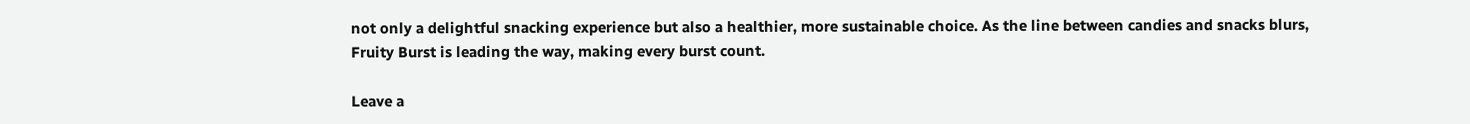not only a delightful snacking experience but also a healthier, more sustainable choice. As the line between candies and snacks blurs, Fruity Burst is leading the way, making every burst count.

Leave a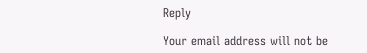Reply

Your email address will not be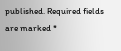published. Required fields are marked *